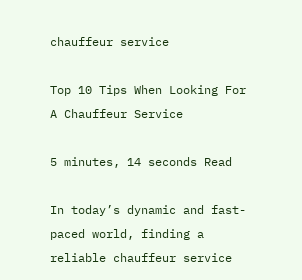chauffeur service

Top 10 Tips When Looking For A Chauffeur Service

5 minutes, 14 seconds Read

In today’s dynamic and fast-paced world, finding a reliable chauffeur service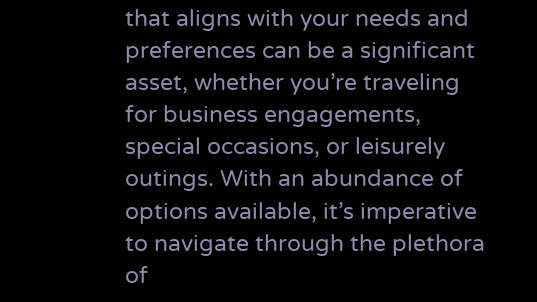that aligns with your needs and preferences can be a significant asset, whether you’re traveling for business engagements, special occasions, or leisurely outings. With an abundance of options available, it’s imperative to navigate through the plethora of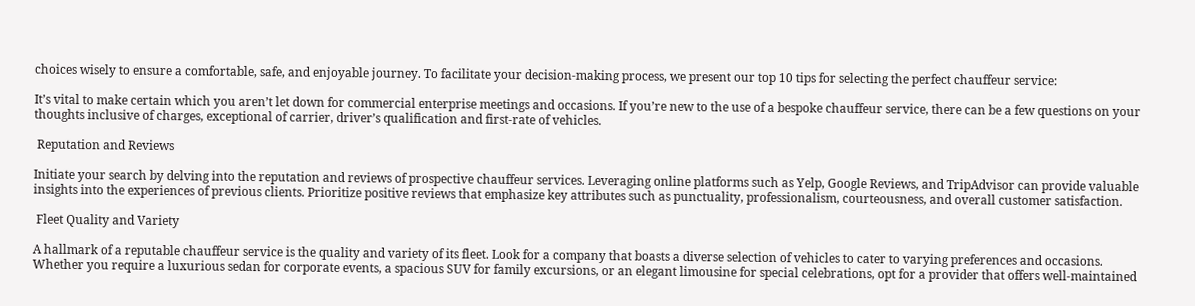choices wisely to ensure a comfortable, safe, and enjoyable journey. To facilitate your decision-making process, we present our top 10 tips for selecting the perfect chauffeur service:

It’s vital to make certain which you aren’t let down for commercial enterprise meetings and occasions. If you’re new to the use of a bespoke chauffeur service, there can be a few questions on your thoughts inclusive of charges, exceptional of carrier, driver’s qualification and first-rate of vehicles.

 Reputation and Reviews

Initiate your search by delving into the reputation and reviews of prospective chauffeur services. Leveraging online platforms such as Yelp, Google Reviews, and TripAdvisor can provide valuable insights into the experiences of previous clients. Prioritize positive reviews that emphasize key attributes such as punctuality, professionalism, courteousness, and overall customer satisfaction.

 Fleet Quality and Variety

A hallmark of a reputable chauffeur service is the quality and variety of its fleet. Look for a company that boasts a diverse selection of vehicles to cater to varying preferences and occasions. Whether you require a luxurious sedan for corporate events, a spacious SUV for family excursions, or an elegant limousine for special celebrations, opt for a provider that offers well-maintained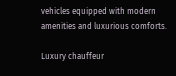vehicles equipped with modern amenities and luxurious comforts.

Luxury chauffeur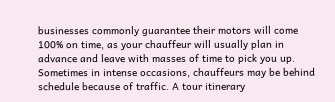businesses commonly guarantee their motors will come 100% on time, as your chauffeur will usually plan in advance and leave with masses of time to pick you up. Sometimes in intense occasions, chauffeurs may be behind schedule because of traffic. A tour itinerary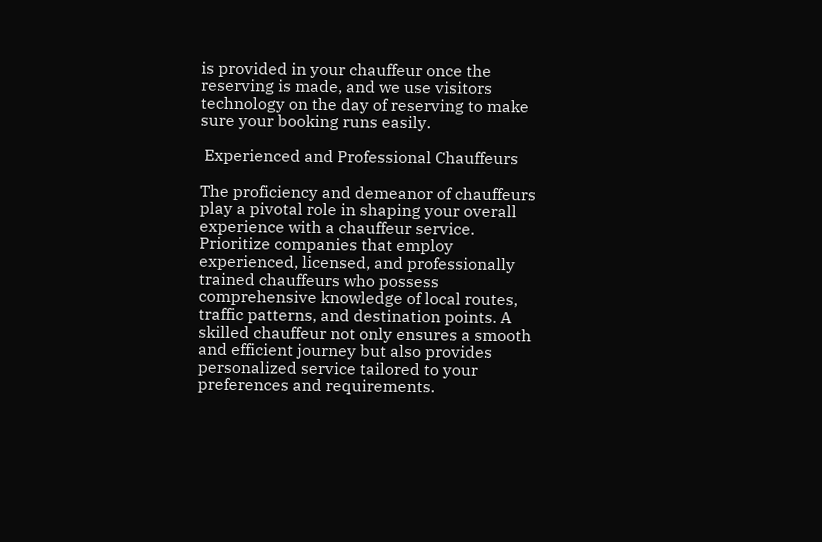is provided in your chauffeur once the reserving is made, and we use visitors technology on the day of reserving to make sure your booking runs easily.

 Experienced and Professional Chauffeurs

The proficiency and demeanor of chauffeurs play a pivotal role in shaping your overall experience with a chauffeur service. Prioritize companies that employ experienced, licensed, and professionally trained chauffeurs who possess comprehensive knowledge of local routes, traffic patterns, and destination points. A skilled chauffeur not only ensures a smooth and efficient journey but also provides personalized service tailored to your preferences and requirements.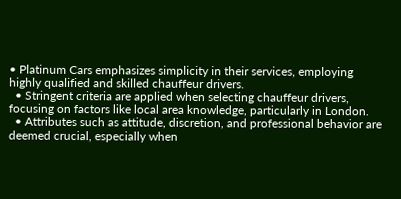• Platinum Cars emphasizes simplicity in their services, employing highly qualified and skilled chauffeur drivers.
  • Stringent criteria are applied when selecting chauffeur drivers, focusing on factors like local area knowledge, particularly in London.
  • Attributes such as attitude, discretion, and professional behavior are deemed crucial, especially when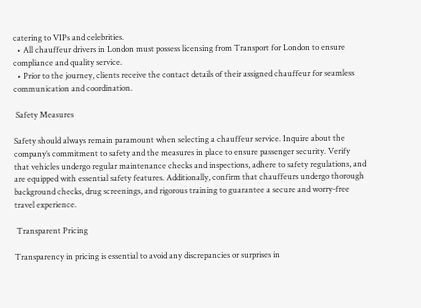catering to VIPs and celebrities.
  • All chauffeur drivers in London must possess licensing from Transport for London to ensure compliance and quality service.
  • Prior to the journey, clients receive the contact details of their assigned chauffeur for seamless communication and coordination.

 Safety Measures

Safety should always remain paramount when selecting a chauffeur service. Inquire about the company’s commitment to safety and the measures in place to ensure passenger security. Verify that vehicles undergo regular maintenance checks and inspections, adhere to safety regulations, and are equipped with essential safety features. Additionally, confirm that chauffeurs undergo thorough background checks, drug screenings, and rigorous training to guarantee a secure and worry-free travel experience.

 Transparent Pricing

Transparency in pricing is essential to avoid any discrepancies or surprises in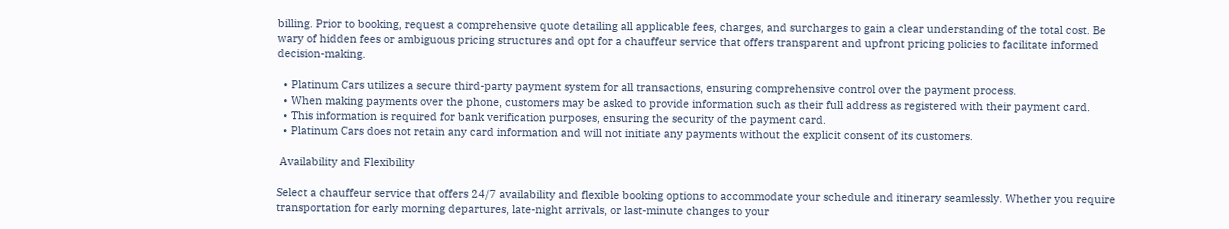billing. Prior to booking, request a comprehensive quote detailing all applicable fees, charges, and surcharges to gain a clear understanding of the total cost. Be wary of hidden fees or ambiguous pricing structures and opt for a chauffeur service that offers transparent and upfront pricing policies to facilitate informed decision-making.

  • Platinum Cars utilizes a secure third-party payment system for all transactions, ensuring comprehensive control over the payment process.
  • When making payments over the phone, customers may be asked to provide information such as their full address as registered with their payment card.
  • This information is required for bank verification purposes, ensuring the security of the payment card.
  • Platinum Cars does not retain any card information and will not initiate any payments without the explicit consent of its customers.

 Availability and Flexibility

Select a chauffeur service that offers 24/7 availability and flexible booking options to accommodate your schedule and itinerary seamlessly. Whether you require transportation for early morning departures, late-night arrivals, or last-minute changes to your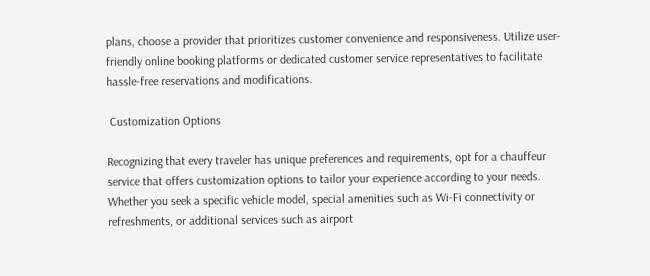plans, choose a provider that prioritizes customer convenience and responsiveness. Utilize user-friendly online booking platforms or dedicated customer service representatives to facilitate hassle-free reservations and modifications.

 Customization Options

Recognizing that every traveler has unique preferences and requirements, opt for a chauffeur service that offers customization options to tailor your experience according to your needs. Whether you seek a specific vehicle model, special amenities such as Wi-Fi connectivity or refreshments, or additional services such as airport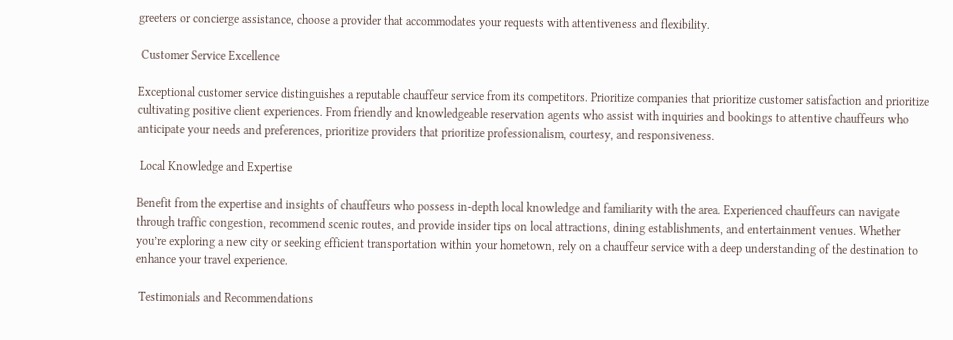greeters or concierge assistance, choose a provider that accommodates your requests with attentiveness and flexibility.

 Customer Service Excellence

Exceptional customer service distinguishes a reputable chauffeur service from its competitors. Prioritize companies that prioritize customer satisfaction and prioritize cultivating positive client experiences. From friendly and knowledgeable reservation agents who assist with inquiries and bookings to attentive chauffeurs who anticipate your needs and preferences, prioritize providers that prioritize professionalism, courtesy, and responsiveness.

 Local Knowledge and Expertise

Benefit from the expertise and insights of chauffeurs who possess in-depth local knowledge and familiarity with the area. Experienced chauffeurs can navigate through traffic congestion, recommend scenic routes, and provide insider tips on local attractions, dining establishments, and entertainment venues. Whether you’re exploring a new city or seeking efficient transportation within your hometown, rely on a chauffeur service with a deep understanding of the destination to enhance your travel experience.

 Testimonials and Recommendations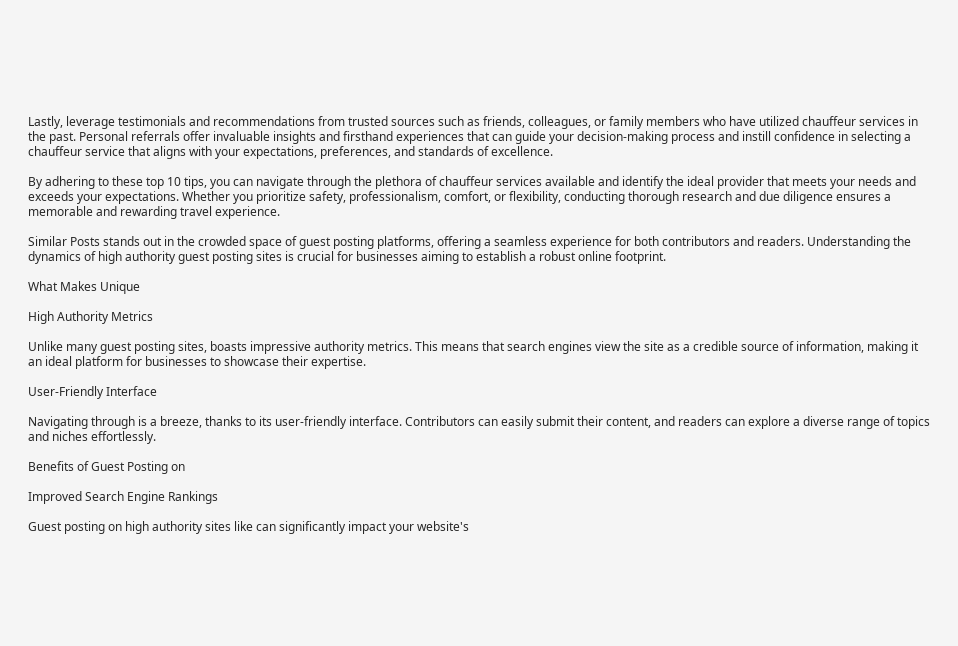Lastly, leverage testimonials and recommendations from trusted sources such as friends, colleagues, or family members who have utilized chauffeur services in the past. Personal referrals offer invaluable insights and firsthand experiences that can guide your decision-making process and instill confidence in selecting a chauffeur service that aligns with your expectations, preferences, and standards of excellence.

By adhering to these top 10 tips, you can navigate through the plethora of chauffeur services available and identify the ideal provider that meets your needs and exceeds your expectations. Whether you prioritize safety, professionalism, comfort, or flexibility, conducting thorough research and due diligence ensures a memorable and rewarding travel experience.

Similar Posts stands out in the crowded space of guest posting platforms, offering a seamless experience for both contributors and readers. Understanding the dynamics of high authority guest posting sites is crucial for businesses aiming to establish a robust online footprint.

What Makes Unique

High Authority Metrics

Unlike many guest posting sites, boasts impressive authority metrics. This means that search engines view the site as a credible source of information, making it an ideal platform for businesses to showcase their expertise.

User-Friendly Interface

Navigating through is a breeze, thanks to its user-friendly interface. Contributors can easily submit their content, and readers can explore a diverse range of topics and niches effortlessly.

Benefits of Guest Posting on

Improved Search Engine Rankings

Guest posting on high authority sites like can significantly impact your website's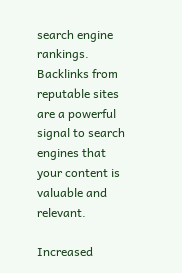search engine rankings. Backlinks from reputable sites are a powerful signal to search engines that your content is valuable and relevant.

Increased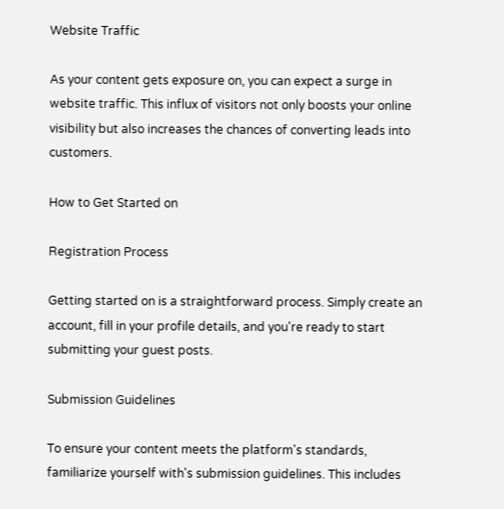Website Traffic

As your content gets exposure on, you can expect a surge in website traffic. This influx of visitors not only boosts your online visibility but also increases the chances of converting leads into customers.

How to Get Started on

Registration Process

Getting started on is a straightforward process. Simply create an account, fill in your profile details, and you're ready to start submitting your guest posts.

Submission Guidelines

To ensure your content meets the platform's standards, familiarize yourself with's submission guidelines. This includes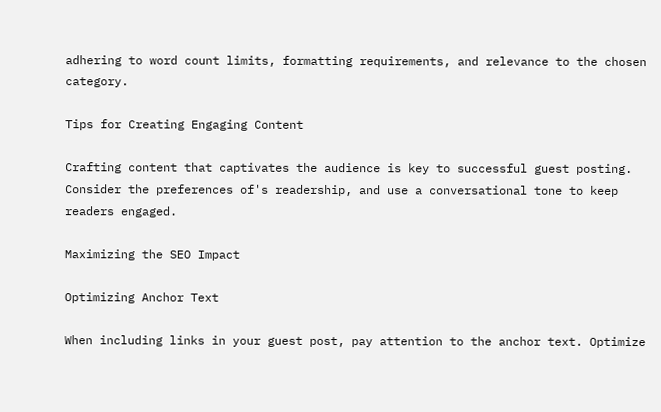adhering to word count limits, formatting requirements, and relevance to the chosen category.

Tips for Creating Engaging Content

Crafting content that captivates the audience is key to successful guest posting. Consider the preferences of's readership, and use a conversational tone to keep readers engaged.

Maximizing the SEO Impact

Optimizing Anchor Text

When including links in your guest post, pay attention to the anchor text. Optimize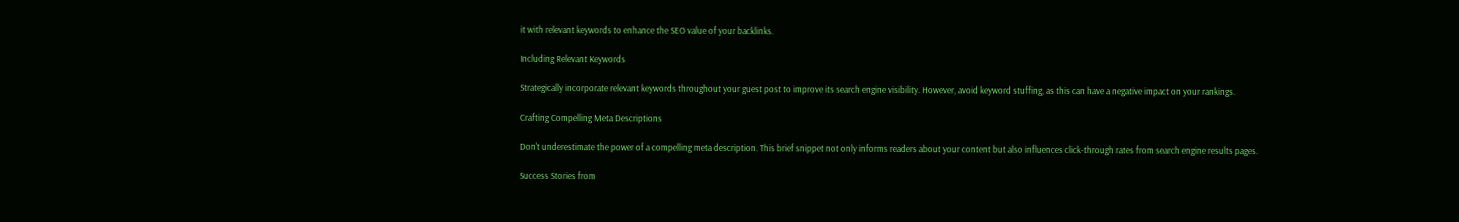it with relevant keywords to enhance the SEO value of your backlinks.

Including Relevant Keywords

Strategically incorporate relevant keywords throughout your guest post to improve its search engine visibility. However, avoid keyword stuffing, as this can have a negative impact on your rankings.

Crafting Compelling Meta Descriptions

Don't underestimate the power of a compelling meta description. This brief snippet not only informs readers about your content but also influences click-through rates from search engine results pages.

Success Stories from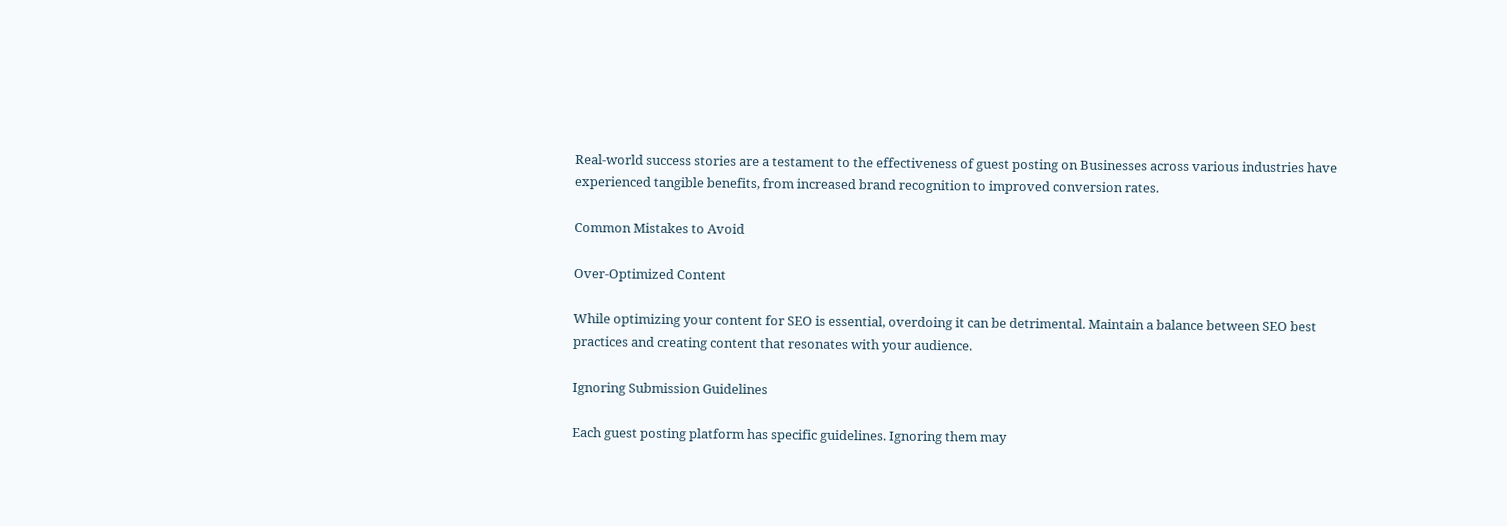Real-world success stories are a testament to the effectiveness of guest posting on Businesses across various industries have experienced tangible benefits, from increased brand recognition to improved conversion rates.

Common Mistakes to Avoid

Over-Optimized Content

While optimizing your content for SEO is essential, overdoing it can be detrimental. Maintain a balance between SEO best practices and creating content that resonates with your audience.

Ignoring Submission Guidelines

Each guest posting platform has specific guidelines. Ignoring them may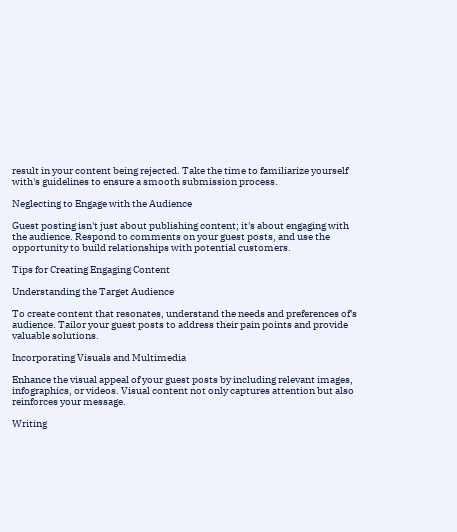result in your content being rejected. Take the time to familiarize yourself with's guidelines to ensure a smooth submission process.

Neglecting to Engage with the Audience

Guest posting isn't just about publishing content; it's about engaging with the audience. Respond to comments on your guest posts, and use the opportunity to build relationships with potential customers.

Tips for Creating Engaging Content

Understanding the Target Audience

To create content that resonates, understand the needs and preferences of's audience. Tailor your guest posts to address their pain points and provide valuable solutions.

Incorporating Visuals and Multimedia

Enhance the visual appeal of your guest posts by including relevant images, infographics, or videos. Visual content not only captures attention but also reinforces your message.

Writing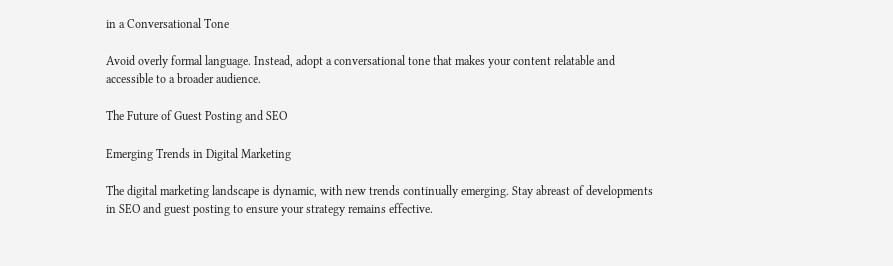in a Conversational Tone

Avoid overly formal language. Instead, adopt a conversational tone that makes your content relatable and accessible to a broader audience.

The Future of Guest Posting and SEO

Emerging Trends in Digital Marketing

The digital marketing landscape is dynamic, with new trends continually emerging. Stay abreast of developments in SEO and guest posting to ensure your strategy remains effective.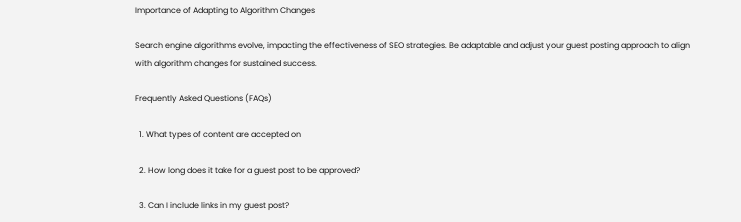Importance of Adapting to Algorithm Changes

Search engine algorithms evolve, impacting the effectiveness of SEO strategies. Be adaptable and adjust your guest posting approach to align with algorithm changes for sustained success.

Frequently Asked Questions (FAQs)

  1. What types of content are accepted on

  2. How long does it take for a guest post to be approved?

  3. Can I include links in my guest post?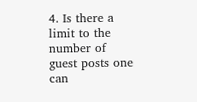4. Is there a limit to the number of guest posts one can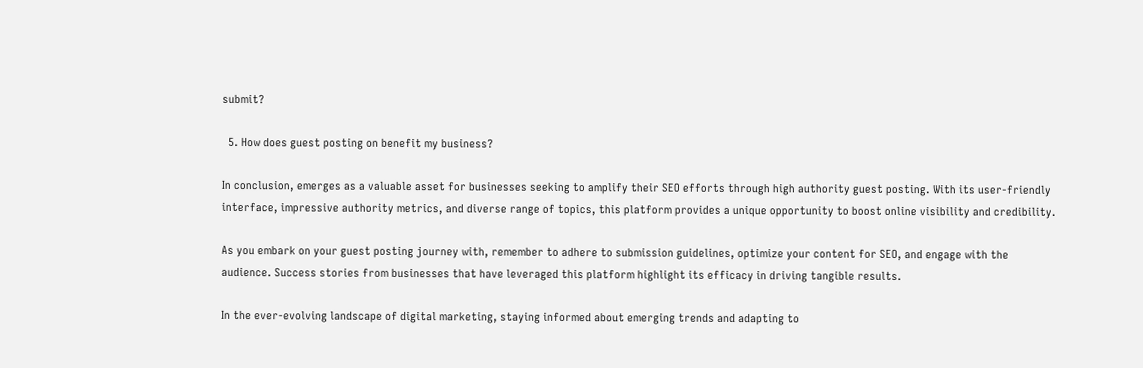submit?

  5. How does guest posting on benefit my business?

In conclusion, emerges as a valuable asset for businesses seeking to amplify their SEO efforts through high authority guest posting. With its user-friendly interface, impressive authority metrics, and diverse range of topics, this platform provides a unique opportunity to boost online visibility and credibility.

As you embark on your guest posting journey with, remember to adhere to submission guidelines, optimize your content for SEO, and engage with the audience. Success stories from businesses that have leveraged this platform highlight its efficacy in driving tangible results.

In the ever-evolving landscape of digital marketing, staying informed about emerging trends and adapting to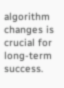algorithm changes is crucial for long-term success.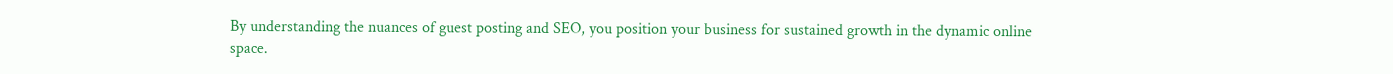By understanding the nuances of guest posting and SEO, you position your business for sustained growth in the dynamic online space.